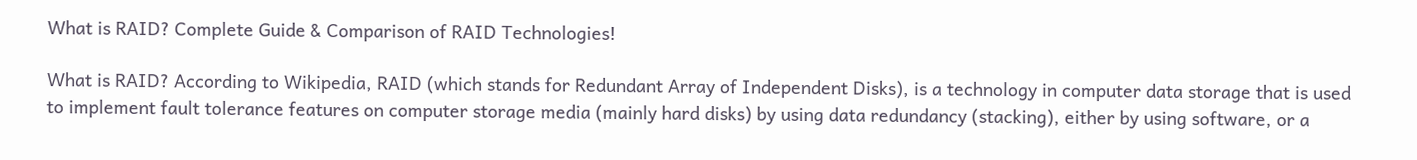What is RAID? Complete Guide & Comparison of RAID Technologies!

What is RAID? According to Wikipedia, RAID (which stands for Redundant Array of Independent Disks), is a technology in computer data storage that is used to implement fault tolerance features on computer storage media (mainly hard disks) by using data redundancy (stacking), either by using software, or a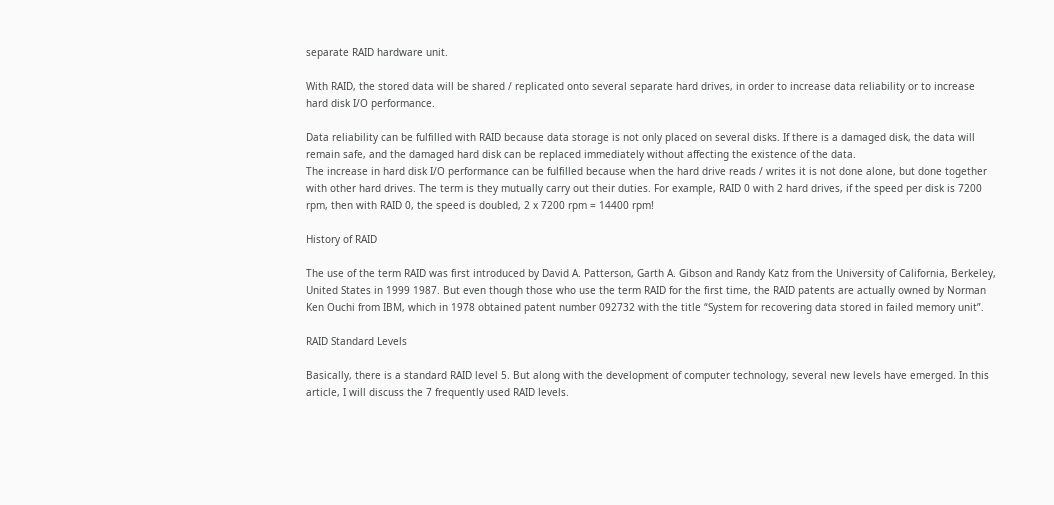separate RAID hardware unit.

With RAID, the stored data will be shared / replicated onto several separate hard drives, in order to increase data reliability or to increase hard disk I/O performance.

Data reliability can be fulfilled with RAID because data storage is not only placed on several disks. If there is a damaged disk, the data will remain safe, and the damaged hard disk can be replaced immediately without affecting the existence of the data.
The increase in hard disk I/O performance can be fulfilled because when the hard drive reads / writes it is not done alone, but done together with other hard drives. The term is they mutually carry out their duties. For example, RAID 0 with 2 hard drives, if the speed per disk is 7200 rpm, then with RAID 0, the speed is doubled, 2 x 7200 rpm = 14400 rpm!

History of RAID

The use of the term RAID was first introduced by David A. Patterson, Garth A. Gibson and Randy Katz from the University of California, Berkeley, United States in 1999 1987. But even though those who use the term RAID for the first time, the RAID patents are actually owned by Norman Ken Ouchi from IBM, which in 1978 obtained patent number 092732 with the title “System for recovering data stored in failed memory unit”.

RAID Standard Levels

Basically, there is a standard RAID level 5. But along with the development of computer technology, several new levels have emerged. In this article, I will discuss the 7 frequently used RAID levels.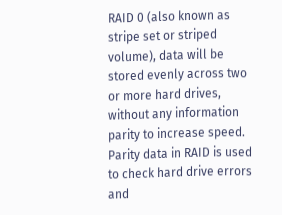RAID 0 (also known as stripe set or striped volume), data will be stored evenly across two or more hard drives, without any information parity to increase speed. Parity data in RAID is used to check hard drive errors and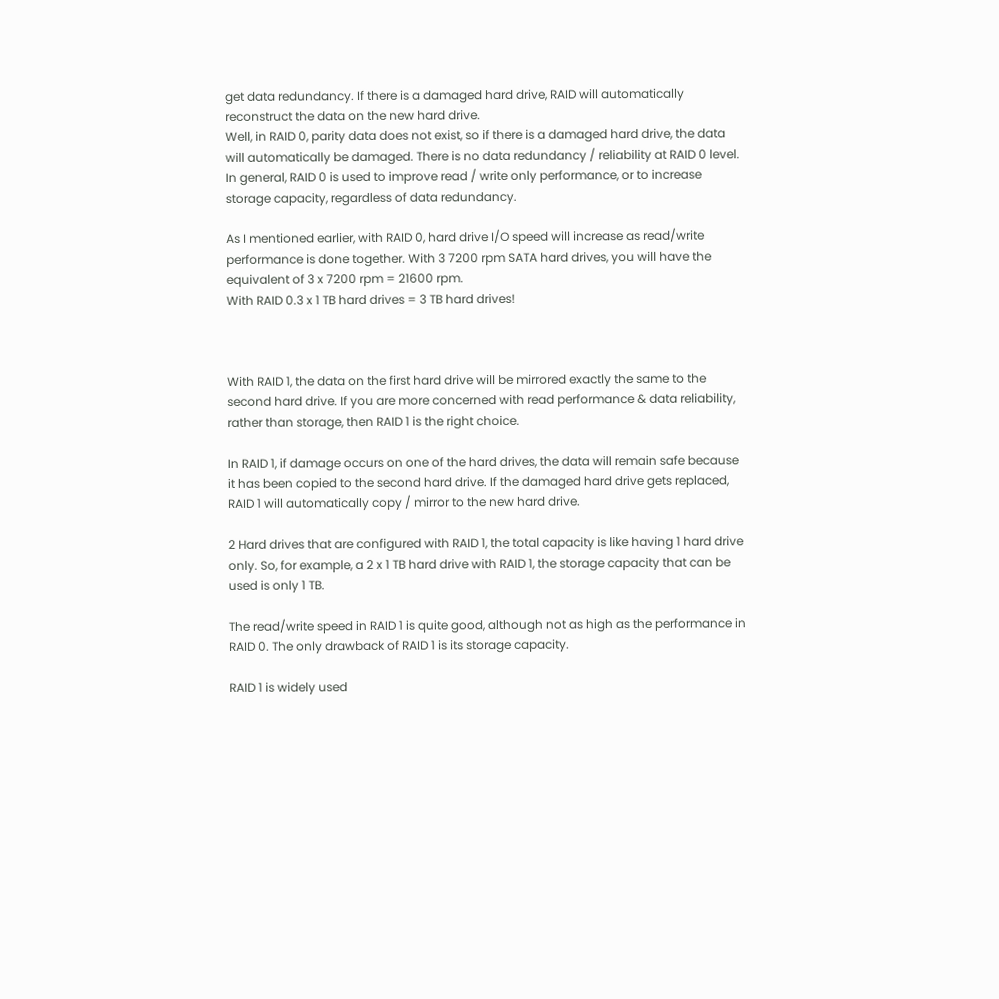get data redundancy. If there is a damaged hard drive, RAID will automatically reconstruct the data on the new hard drive.
Well, in RAID 0, parity data does not exist, so if there is a damaged hard drive, the data will automatically be damaged. There is no data redundancy / reliability at RAID 0 level. In general, RAID 0 is used to improve read / write only performance, or to increase storage capacity, regardless of data redundancy.

As I mentioned earlier, with RAID 0, hard drive I/O speed will increase as read/write performance is done together. With 3 7200 rpm SATA hard drives, you will have the equivalent of 3 x 7200 rpm = 21600 rpm.
With RAID 0.3 x 1 TB hard drives = 3 TB hard drives!



With RAID 1, the data on the first hard drive will be mirrored exactly the same to the second hard drive. If you are more concerned with read performance & data reliability, rather than storage, then RAID 1 is the right choice.

In RAID 1, if damage occurs on one of the hard drives, the data will remain safe because it has been copied to the second hard drive. If the damaged hard drive gets replaced, RAID 1 will automatically copy / mirror to the new hard drive.

2 Hard drives that are configured with RAID 1, the total capacity is like having 1 hard drive only. So, for example, a 2 x 1 TB hard drive with RAID 1, the storage capacity that can be used is only 1 TB.

The read/write speed in RAID 1 is quite good, although not as high as the performance in RAID 0. The only drawback of RAID 1 is its storage capacity.

RAID 1 is widely used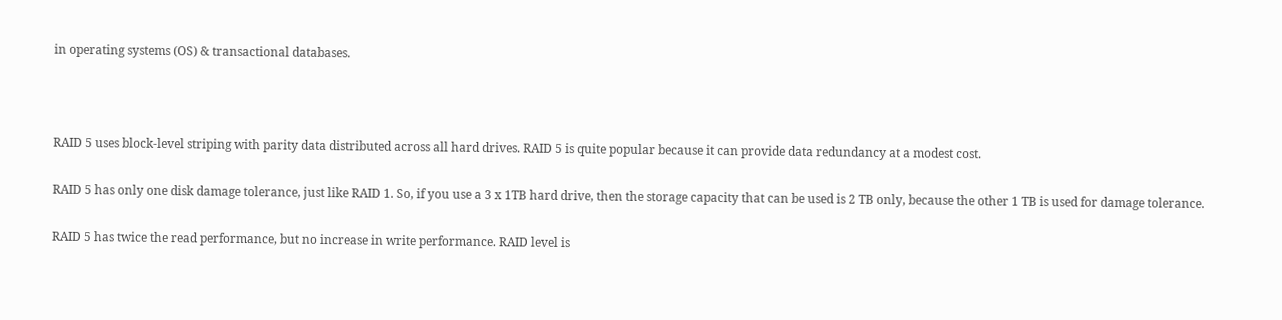in operating systems (OS) & transactional databases.



RAID 5 uses block-level striping with parity data distributed across all hard drives. RAID 5 is quite popular because it can provide data redundancy at a modest cost.

RAID 5 has only one disk damage tolerance, just like RAID 1. So, if you use a 3 x 1TB hard drive, then the storage capacity that can be used is 2 TB only, because the other 1 TB is used for damage tolerance.

RAID 5 has twice the read performance, but no increase in write performance. RAID level is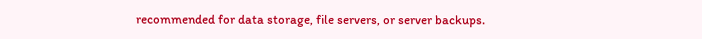recommended for data storage, file servers, or server backups.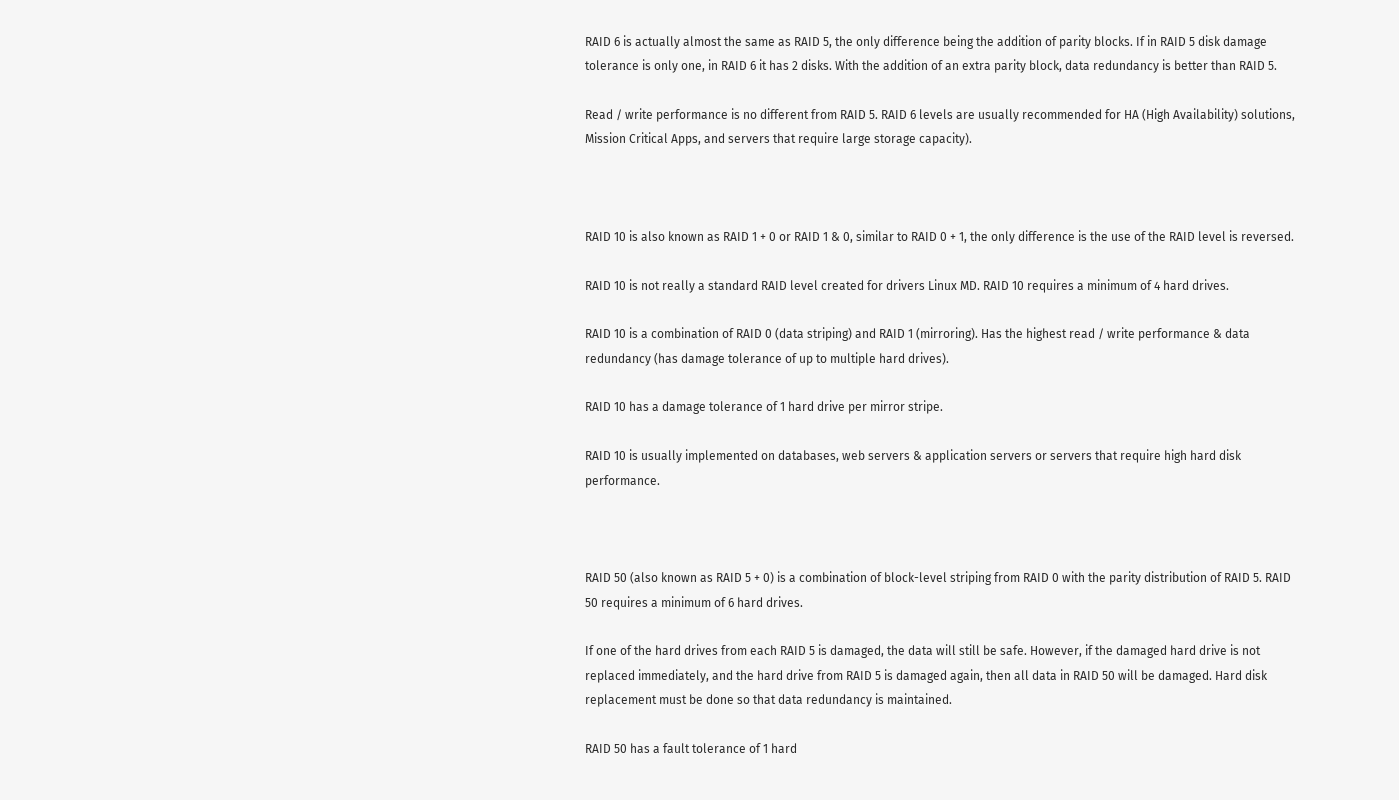RAID 6 is actually almost the same as RAID 5, the only difference being the addition of parity blocks. If in RAID 5 disk damage tolerance is only one, in RAID 6 it has 2 disks. With the addition of an extra parity block, data redundancy is better than RAID 5.

Read / write performance is no different from RAID 5. RAID 6 levels are usually recommended for HA (High Availability) solutions, Mission Critical Apps, and servers that require large storage capacity).



RAID 10 is also known as RAID 1 + 0 or RAID 1 & 0, similar to RAID 0 + 1, the only difference is the use of the RAID level is reversed.

RAID 10 is not really a standard RAID level created for drivers Linux MD. RAID 10 requires a minimum of 4 hard drives.

RAID 10 is a combination of RAID 0 (data striping) and RAID 1 (mirroring). Has the highest read / write performance & data redundancy (has damage tolerance of up to multiple hard drives).

RAID 10 has a damage tolerance of 1 hard drive per mirror stripe.

RAID 10 is usually implemented on databases, web servers & application servers or servers that require high hard disk performance.



RAID 50 (also known as RAID 5 + 0) is a combination of block-level striping from RAID 0 with the parity distribution of RAID 5. RAID 50 requires a minimum of 6 hard drives.

If one of the hard drives from each RAID 5 is damaged, the data will still be safe. However, if the damaged hard drive is not replaced immediately, and the hard drive from RAID 5 is damaged again, then all data in RAID 50 will be damaged. Hard disk replacement must be done so that data redundancy is maintained.

RAID 50 has a fault tolerance of 1 hard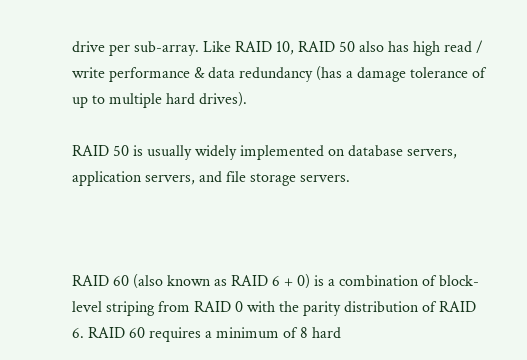drive per sub-array. Like RAID 10, RAID 50 also has high read / write performance & data redundancy (has a damage tolerance of up to multiple hard drives).

RAID 50 is usually widely implemented on database servers, application servers, and file storage servers.



RAID 60 (also known as RAID 6 + 0) is a combination of block-level striping from RAID 0 with the parity distribution of RAID 6. RAID 60 requires a minimum of 8 hard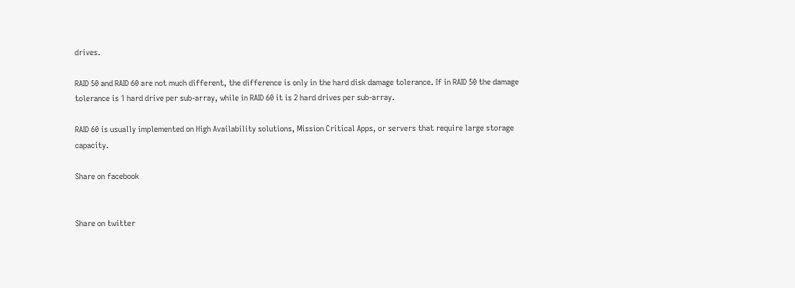drives.

RAID 50 and RAID 60 are not much different, the difference is only in the hard disk damage tolerance. If in RAID 50 the damage tolerance is 1 hard drive per sub-array, while in RAID 60 it is 2 hard drives per sub-array.

RAID 60 is usually implemented on High Availability solutions, Mission Critical Apps, or servers that require large storage capacity.

Share on facebook


Share on twitter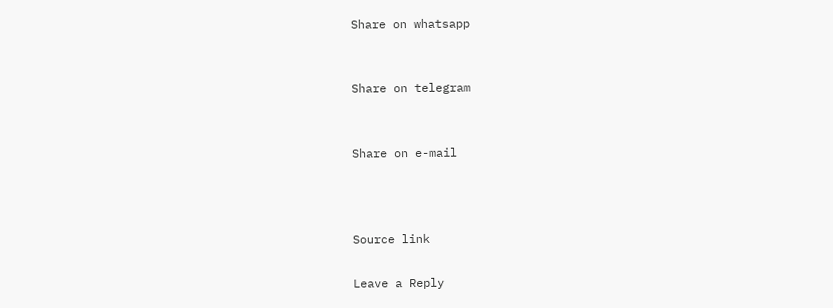Share on whatsapp


Share on telegram


Share on e-mail



Source link

Leave a Reply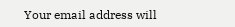Your email address will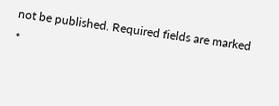not be published. Required fields are marked *